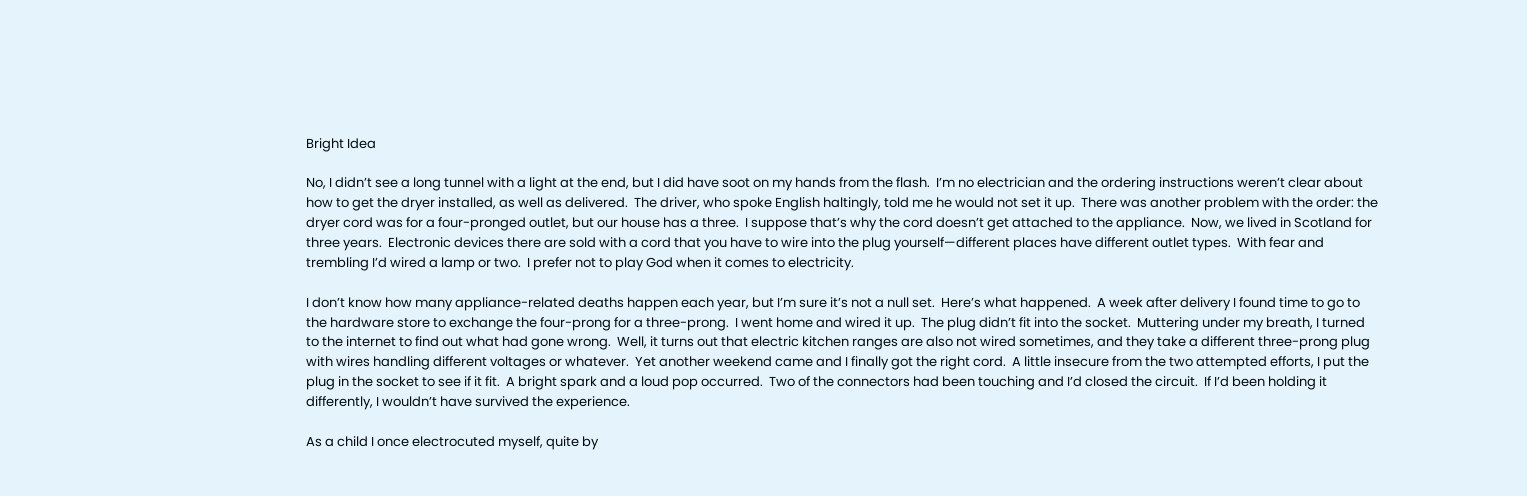Bright Idea

No, I didn’t see a long tunnel with a light at the end, but I did have soot on my hands from the flash.  I’m no electrician and the ordering instructions weren’t clear about how to get the dryer installed, as well as delivered.  The driver, who spoke English haltingly, told me he would not set it up.  There was another problem with the order: the dryer cord was for a four-pronged outlet, but our house has a three.  I suppose that’s why the cord doesn’t get attached to the appliance.  Now, we lived in Scotland for three years.  Electronic devices there are sold with a cord that you have to wire into the plug yourself—different places have different outlet types.  With fear and trembling I’d wired a lamp or two.  I prefer not to play God when it comes to electricity.

I don’t know how many appliance-related deaths happen each year, but I’m sure it’s not a null set.  Here’s what happened.  A week after delivery I found time to go to the hardware store to exchange the four-prong for a three-prong.  I went home and wired it up.  The plug didn’t fit into the socket.  Muttering under my breath, I turned to the internet to find out what had gone wrong.  Well, it turns out that electric kitchen ranges are also not wired sometimes, and they take a different three-prong plug with wires handling different voltages or whatever.  Yet another weekend came and I finally got the right cord.  A little insecure from the two attempted efforts, I put the plug in the socket to see if it fit.  A bright spark and a loud pop occurred.  Two of the connectors had been touching and I’d closed the circuit.  If I’d been holding it differently, I wouldn’t have survived the experience.

As a child I once electrocuted myself, quite by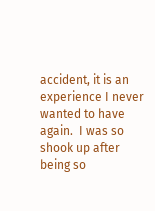accident, it is an experience I never wanted to have again.  I was so shook up after being so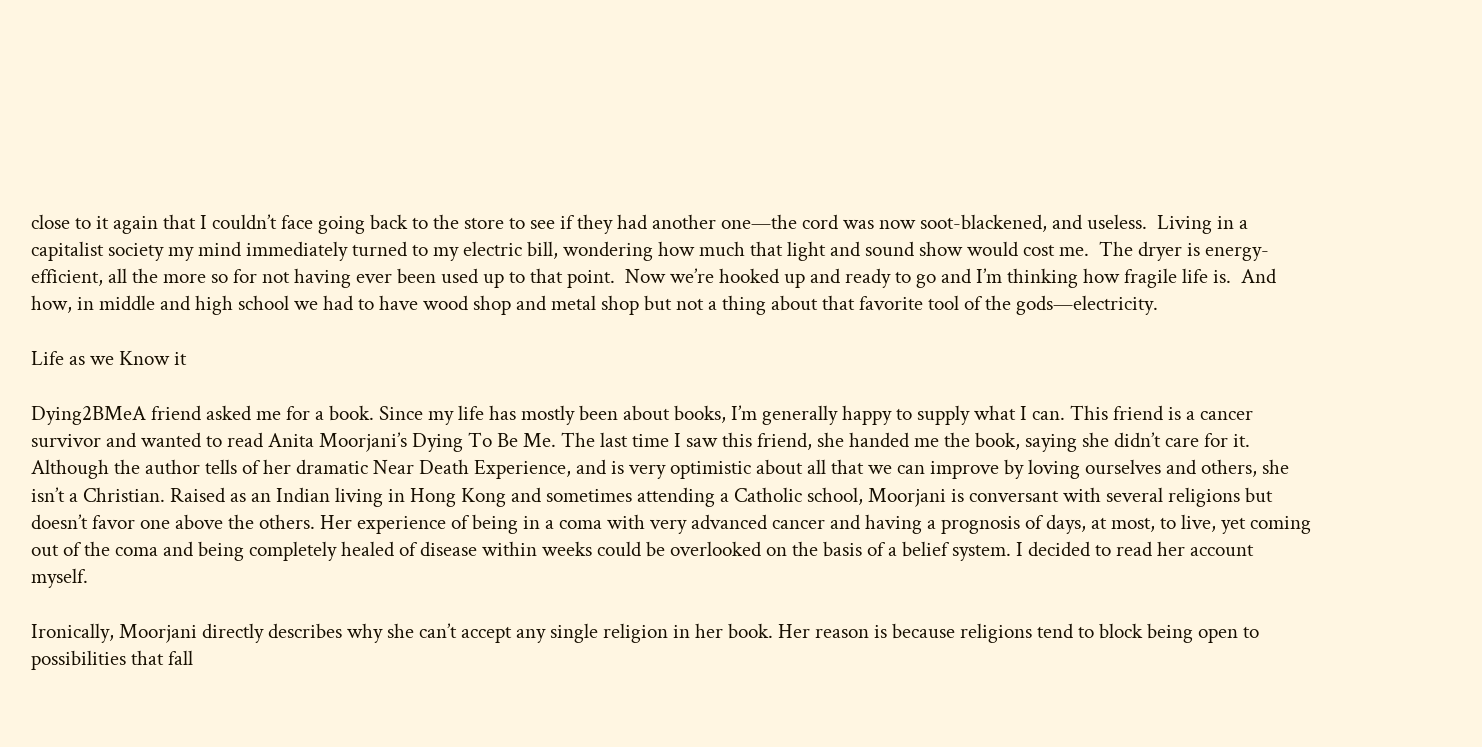close to it again that I couldn’t face going back to the store to see if they had another one—the cord was now soot-blackened, and useless.  Living in a capitalist society my mind immediately turned to my electric bill, wondering how much that light and sound show would cost me.  The dryer is energy-efficient, all the more so for not having ever been used up to that point.  Now we’re hooked up and ready to go and I’m thinking how fragile life is.  And how, in middle and high school we had to have wood shop and metal shop but not a thing about that favorite tool of the gods—electricity.

Life as we Know it

Dying2BMeA friend asked me for a book. Since my life has mostly been about books, I’m generally happy to supply what I can. This friend is a cancer survivor and wanted to read Anita Moorjani’s Dying To Be Me. The last time I saw this friend, she handed me the book, saying she didn’t care for it. Although the author tells of her dramatic Near Death Experience, and is very optimistic about all that we can improve by loving ourselves and others, she isn’t a Christian. Raised as an Indian living in Hong Kong and sometimes attending a Catholic school, Moorjani is conversant with several religions but doesn’t favor one above the others. Her experience of being in a coma with very advanced cancer and having a prognosis of days, at most, to live, yet coming out of the coma and being completely healed of disease within weeks could be overlooked on the basis of a belief system. I decided to read her account myself.

Ironically, Moorjani directly describes why she can’t accept any single religion in her book. Her reason is because religions tend to block being open to possibilities that fall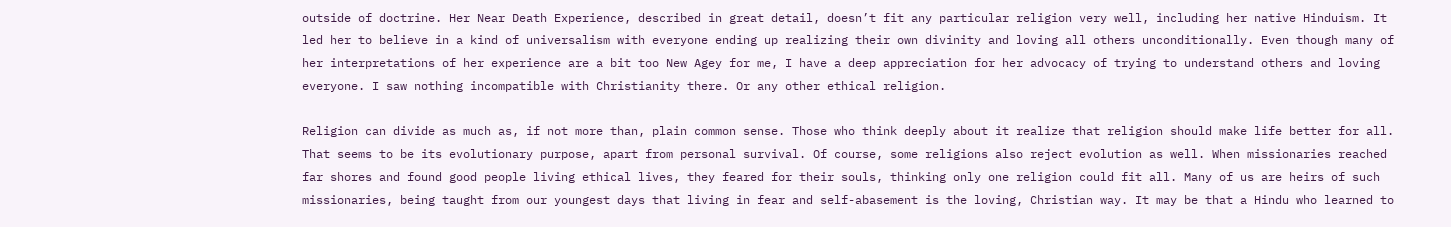outside of doctrine. Her Near Death Experience, described in great detail, doesn’t fit any particular religion very well, including her native Hinduism. It led her to believe in a kind of universalism with everyone ending up realizing their own divinity and loving all others unconditionally. Even though many of her interpretations of her experience are a bit too New Agey for me, I have a deep appreciation for her advocacy of trying to understand others and loving everyone. I saw nothing incompatible with Christianity there. Or any other ethical religion.

Religion can divide as much as, if not more than, plain common sense. Those who think deeply about it realize that religion should make life better for all. That seems to be its evolutionary purpose, apart from personal survival. Of course, some religions also reject evolution as well. When missionaries reached far shores and found good people living ethical lives, they feared for their souls, thinking only one religion could fit all. Many of us are heirs of such missionaries, being taught from our youngest days that living in fear and self-abasement is the loving, Christian way. It may be that a Hindu who learned to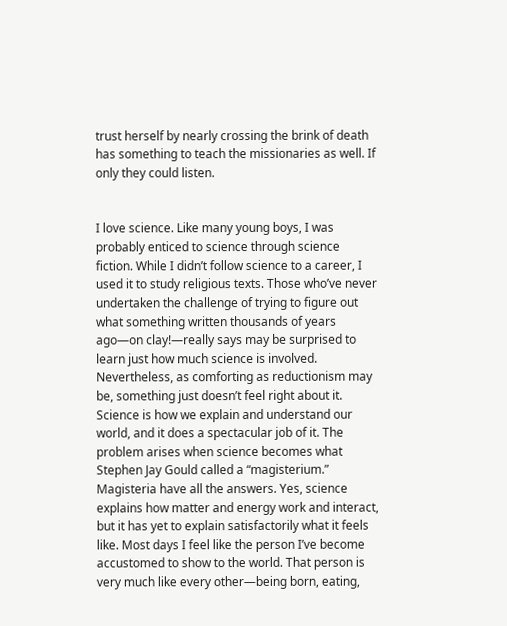trust herself by nearly crossing the brink of death has something to teach the missionaries as well. If only they could listen.


I love science. Like many young boys, I was probably enticed to science through science fiction. While I didn’t follow science to a career, I used it to study religious texts. Those who’ve never undertaken the challenge of trying to figure out what something written thousands of years ago—on clay!—really says may be surprised to learn just how much science is involved. Nevertheless, as comforting as reductionism may be, something just doesn’t feel right about it. Science is how we explain and understand our world, and it does a spectacular job of it. The problem arises when science becomes what Stephen Jay Gould called a “magisterium.” Magisteria have all the answers. Yes, science explains how matter and energy work and interact, but it has yet to explain satisfactorily what it feels like. Most days I feel like the person I’ve become accustomed to show to the world. That person is very much like every other—being born, eating,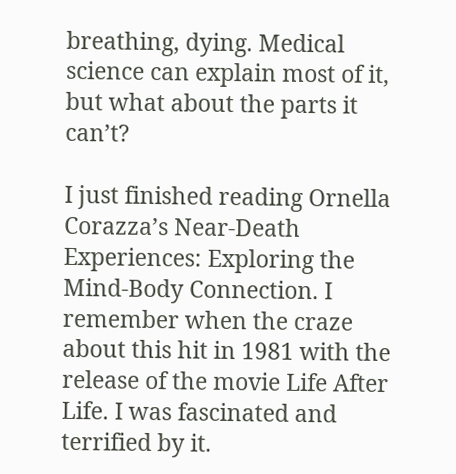breathing, dying. Medical science can explain most of it, but what about the parts it can’t?

I just finished reading Ornella Corazza’s Near-Death Experiences: Exploring the Mind-Body Connection. I remember when the craze about this hit in 1981 with the release of the movie Life After Life. I was fascinated and terrified by it.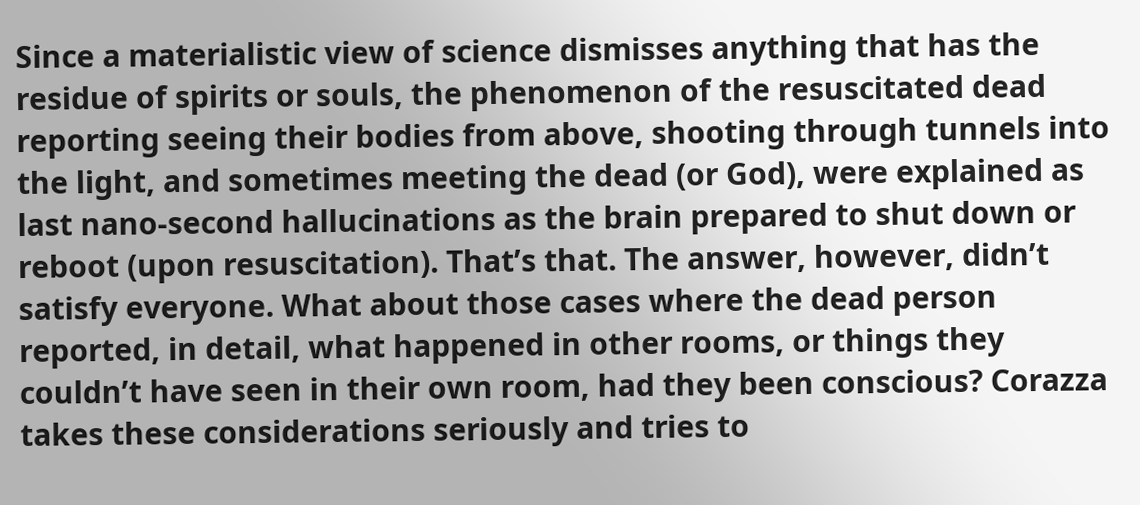Since a materialistic view of science dismisses anything that has the residue of spirits or souls, the phenomenon of the resuscitated dead reporting seeing their bodies from above, shooting through tunnels into the light, and sometimes meeting the dead (or God), were explained as last nano-second hallucinations as the brain prepared to shut down or reboot (upon resuscitation). That’s that. The answer, however, didn’t satisfy everyone. What about those cases where the dead person reported, in detail, what happened in other rooms, or things they couldn’t have seen in their own room, had they been conscious? Corazza takes these considerations seriously and tries to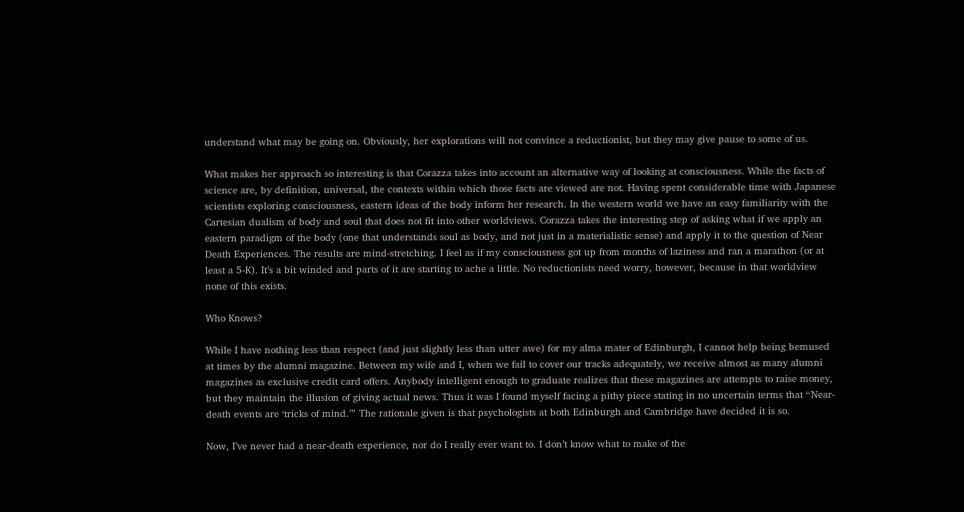understand what may be going on. Obviously, her explorations will not convince a reductionist, but they may give pause to some of us.

What makes her approach so interesting is that Corazza takes into account an alternative way of looking at consciousness. While the facts of science are, by definition, universal, the contexts within which those facts are viewed are not. Having spent considerable time with Japanese scientists exploring consciousness, eastern ideas of the body inform her research. In the western world we have an easy familiarity with the Cartesian dualism of body and soul that does not fit into other worldviews. Corazza takes the interesting step of asking what if we apply an eastern paradigm of the body (one that understands soul as body, and not just in a materialistic sense) and apply it to the question of Near Death Experiences. The results are mind-stretching. I feel as if my consciousness got up from months of laziness and ran a marathon (or at least a 5-K). It’s a bit winded and parts of it are starting to ache a little. No reductionists need worry, however, because in that worldview none of this exists.

Who Knows?

While I have nothing less than respect (and just slightly less than utter awe) for my alma mater of Edinburgh, I cannot help being bemused at times by the alumni magazine. Between my wife and I, when we fail to cover our tracks adequately, we receive almost as many alumni magazines as exclusive credit card offers. Anybody intelligent enough to graduate realizes that these magazines are attempts to raise money, but they maintain the illusion of giving actual news. Thus it was I found myself facing a pithy piece stating in no uncertain terms that “Near-death events are ‘tricks of mind.’” The rationale given is that psychologists at both Edinburgh and Cambridge have decided it is so.

Now, I’ve never had a near-death experience, nor do I really ever want to. I don’t know what to make of the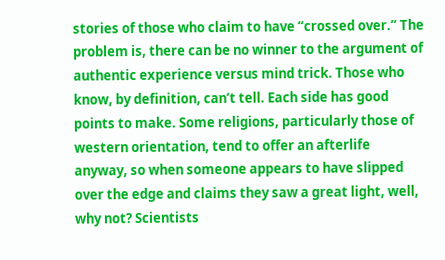stories of those who claim to have “crossed over.” The problem is, there can be no winner to the argument of authentic experience versus mind trick. Those who know, by definition, can’t tell. Each side has good points to make. Some religions, particularly those of western orientation, tend to offer an afterlife anyway, so when someone appears to have slipped over the edge and claims they saw a great light, well, why not? Scientists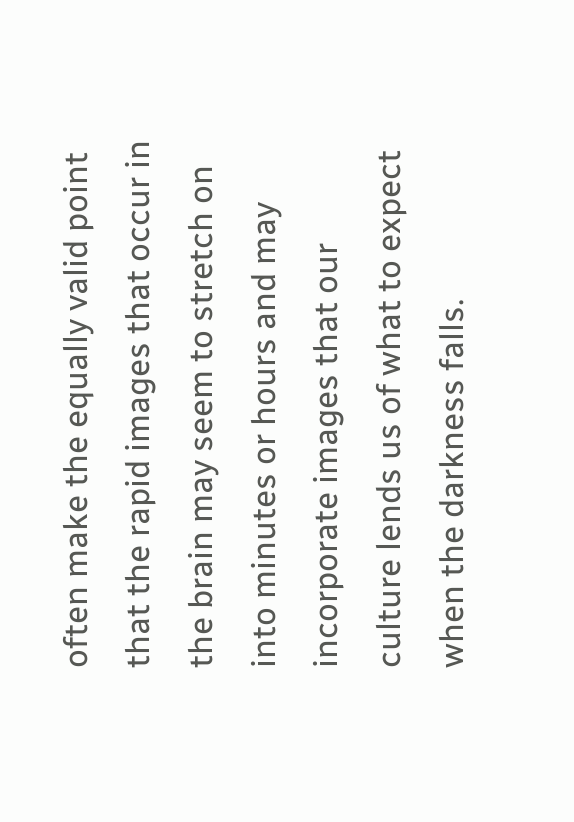often make the equally valid point that the rapid images that occur in the brain may seem to stretch on into minutes or hours and may incorporate images that our culture lends us of what to expect when the darkness falls.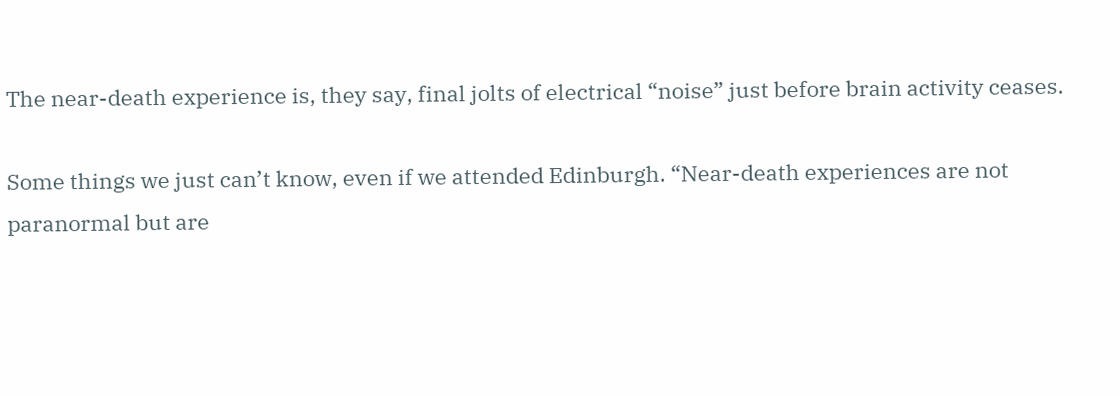The near-death experience is, they say, final jolts of electrical “noise” just before brain activity ceases.

Some things we just can’t know, even if we attended Edinburgh. “Near-death experiences are not paranormal but are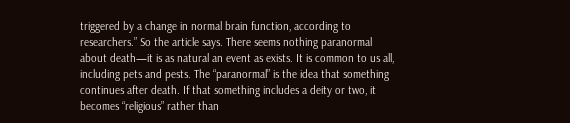triggered by a change in normal brain function, according to researchers.” So the article says. There seems nothing paranormal about death—it is as natural an event as exists. It is common to us all, including pets and pests. The “paranormal” is the idea that something continues after death. If that something includes a deity or two, it becomes “religious” rather than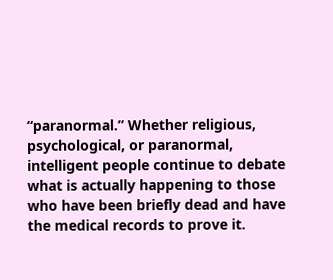“paranormal.” Whether religious, psychological, or paranormal, intelligent people continue to debate what is actually happening to those who have been briefly dead and have the medical records to prove it.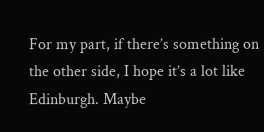For my part, if there’s something on the other side, I hope it’s a lot like Edinburgh. Maybe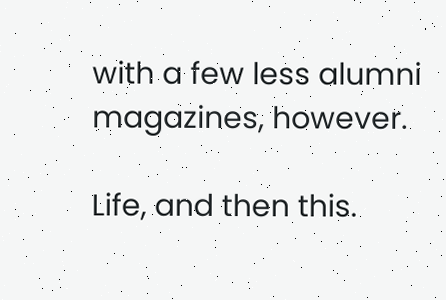with a few less alumni magazines, however.

Life, and then this.